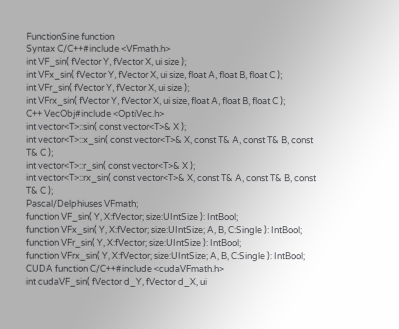FunctionSine function
Syntax C/C++#include <VFmath.h>
int VF_sin( fVector Y, fVector X, ui size );
int VFx_sin( fVector Y, fVector X, ui size, float A, float B, float C );
int VFr_sin( fVector Y, fVector X, ui size );
int VFrx_sin( fVector Y, fVector X, ui size, float A, float B, float C );
C++ VecObj#include <OptiVec.h>
int vector<T>::sin( const vector<T>& X );
int vector<T>::x_sin( const vector<T>& X, const T& A, const T& B, const T& C );
int vector<T>::r_sin( const vector<T>& X );
int vector<T>::rx_sin( const vector<T>& X, const T& A, const T& B, const T& C );
Pascal/Delphiuses VFmath;
function VF_sin( Y, X:fVector; size:UIntSize ): IntBool;
function VFx_sin( Y, X:fVector; size:UIntSize; A, B, C:Single ): IntBool;
function VFr_sin( Y, X:fVector; size:UIntSize ): IntBool;
function VFrx_sin( Y, X:fVector; size:UIntSize; A, B, C:Single ): IntBool;
CUDA function C/C++#include <cudaVFmath.h>
int cudaVF_sin( fVector d_Y, fVector d_X, ui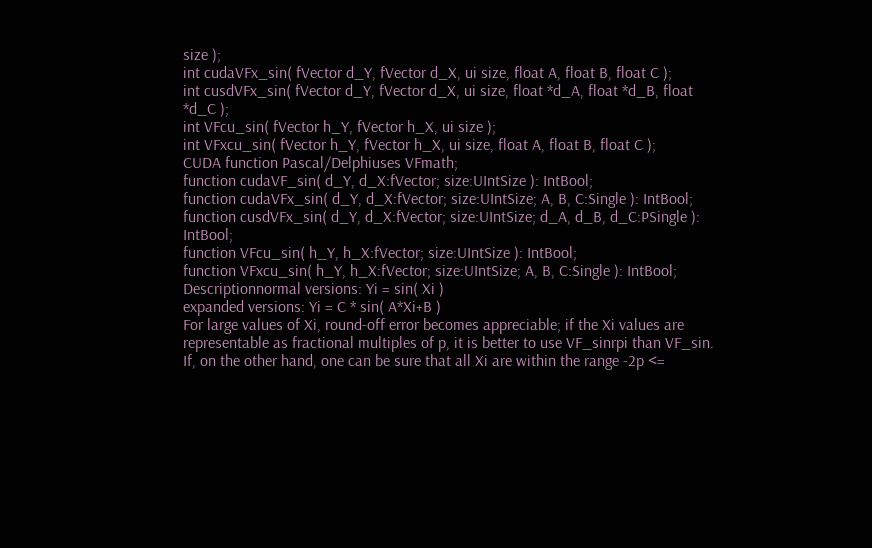size );
int cudaVFx_sin( fVector d_Y, fVector d_X, ui size, float A, float B, float C );
int cusdVFx_sin( fVector d_Y, fVector d_X, ui size, float *d_A, float *d_B, float *d_C );
int VFcu_sin( fVector h_Y, fVector h_X, ui size );
int VFxcu_sin( fVector h_Y, fVector h_X, ui size, float A, float B, float C );
CUDA function Pascal/Delphiuses VFmath;
function cudaVF_sin( d_Y, d_X:fVector; size:UIntSize ): IntBool;
function cudaVFx_sin( d_Y, d_X:fVector; size:UIntSize; A, B, C:Single ): IntBool;
function cusdVFx_sin( d_Y, d_X:fVector; size:UIntSize; d_A, d_B, d_C:PSingle ): IntBool;
function VFcu_sin( h_Y, h_X:fVector; size:UIntSize ): IntBool;
function VFxcu_sin( h_Y, h_X:fVector; size:UIntSize; A, B, C:Single ): IntBool;
Descriptionnormal versions: Yi = sin( Xi )
expanded versions: Yi = C * sin( A*Xi+B )
For large values of Xi, round-off error becomes appreciable; if the Xi values are representable as fractional multiples of p, it is better to use VF_sinrpi than VF_sin.
If, on the other hand, one can be sure that all Xi are within the range -2p <=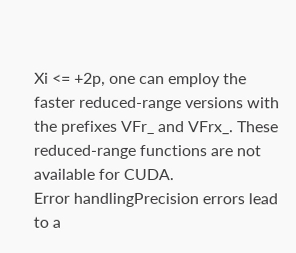Xi <= +2p, one can employ the faster reduced-range versions with the prefixes VFr_ and VFrx_. These reduced-range functions are not available for CUDA.
Error handlingPrecision errors lead to a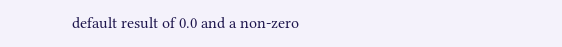default result of 0.0 and a non-zero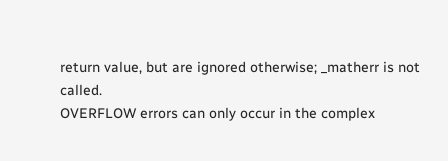return value, but are ignored otherwise; _matherr is not called.
OVERFLOW errors can only occur in the complex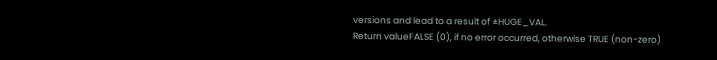versions and lead to a result of ±HUGE_VAL.
Return valueFALSE (0), if no error occurred, otherwise TRUE (non-zero)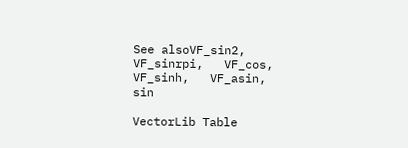See alsoVF_sin2,   VF_sinrpi,   VF_cos,   VF_sinh,   VF_asin,   sin

VectorLib Table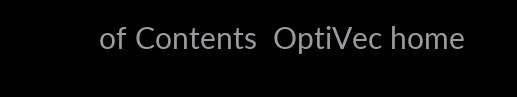of Contents  OptiVec home